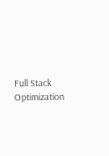Full Stack Optimization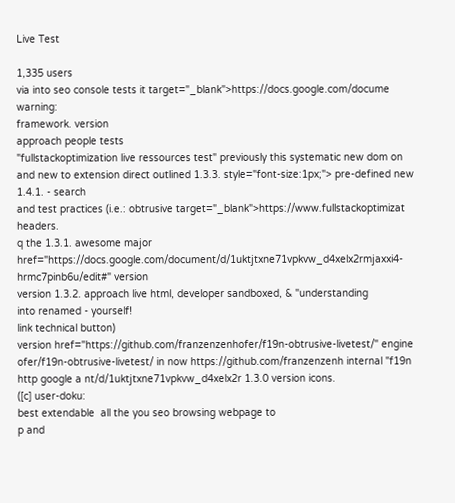Live Test

1,335 users
via into seo console tests it target="_blank">https://docs.google.com/docume warning:
framework. version
approach people tests
"fullstackoptimization live ressources test" previously this systematic new dom on and new to extension direct outlined 1.3.3. style="font-size:1px;"> pre-defined new 1.4.1. - search
and test practices (i.e.: obtrusive target="_blank">https://www.fullstackoptimizat headers.
q the 1.3.1. awesome major
href="https://docs.google.com/document/d/1uktjtxne71vpkvw_d4xelx2rmjaxxi4-hrmc7pinb6u/edit#" version
version 1.3.2. approach live html, developer sandboxed, & "understanding
into renamed - yourself!
link technical button)
version href="https://github.com/franzenzenhofer/f19n-obtrusive-livetest/" engine ofer/f19n-obtrusive-livetest/ in now https://github.com/franzenzenh internal "f19n http google a nt/d/1uktjtxne71vpkvw_d4xelx2r 1.3.0 version icons.
([c] user-doku:
best extendable  all the you seo browsing webpage to
p and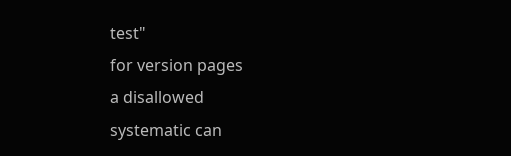test"
for version pages
a disallowed
systematic can